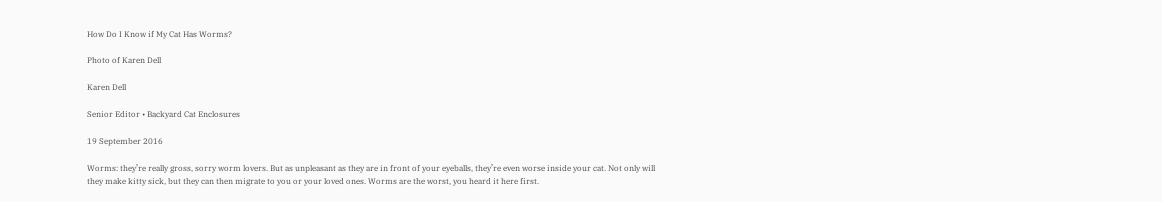How Do I Know if My Cat Has Worms?

Photo of Karen Dell

Karen Dell

Senior Editor • Backyard Cat Enclosures

19 September 2016

Worms: they’re really gross, sorry worm lovers. But as unpleasant as they are in front of your eyeballs, they’re even worse inside your cat. Not only will they make kitty sick, but they can then migrate to you or your loved ones. Worms are the worst, you heard it here first.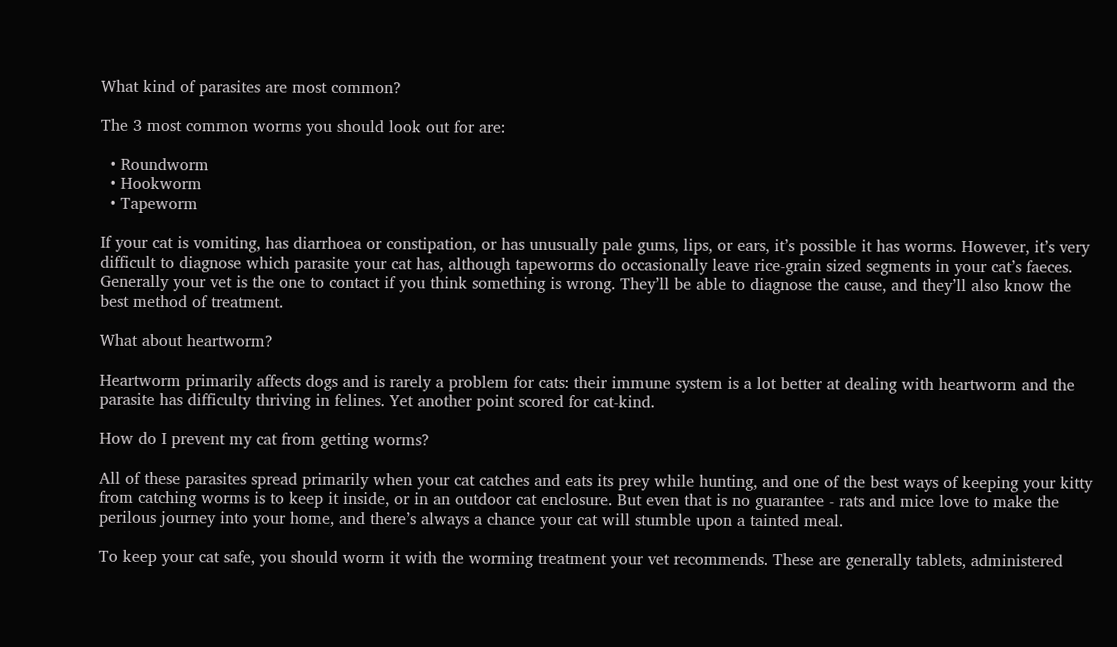What kind of parasites are most common?

The 3 most common worms you should look out for are:

  • Roundworm
  • Hookworm
  • Tapeworm

If your cat is vomiting, has diarrhoea or constipation, or has unusually pale gums, lips, or ears, it’s possible it has worms. However, it’s very difficult to diagnose which parasite your cat has, although tapeworms do occasionally leave rice-grain sized segments in your cat’s faeces. Generally your vet is the one to contact if you think something is wrong. They’ll be able to diagnose the cause, and they’ll also know the best method of treatment.

What about heartworm?

Heartworm primarily affects dogs and is rarely a problem for cats: their immune system is a lot better at dealing with heartworm and the parasite has difficulty thriving in felines. Yet another point scored for cat-kind.

How do I prevent my cat from getting worms?

All of these parasites spread primarily when your cat catches and eats its prey while hunting, and one of the best ways of keeping your kitty from catching worms is to keep it inside, or in an outdoor cat enclosure. But even that is no guarantee - rats and mice love to make the perilous journey into your home, and there’s always a chance your cat will stumble upon a tainted meal.

To keep your cat safe, you should worm it with the worming treatment your vet recommends. These are generally tablets, administered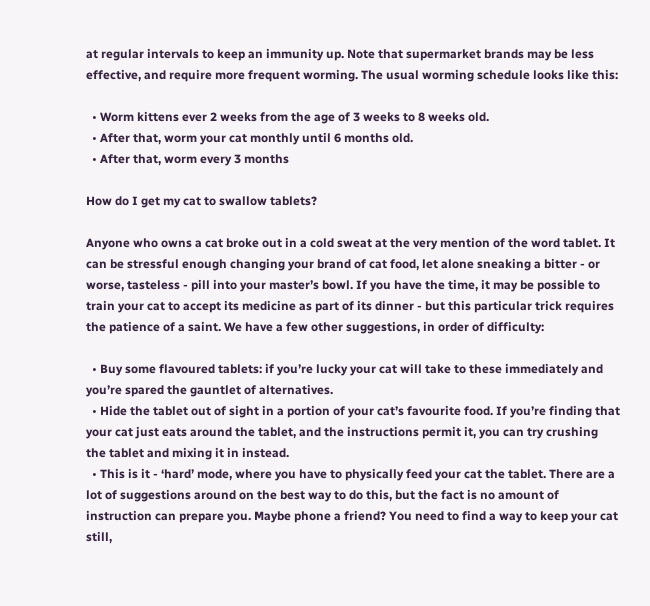at regular intervals to keep an immunity up. Note that supermarket brands may be less effective, and require more frequent worming. The usual worming schedule looks like this:

  • Worm kittens ever 2 weeks from the age of 3 weeks to 8 weeks old.
  • After that, worm your cat monthly until 6 months old.
  • After that, worm every 3 months

How do I get my cat to swallow tablets?

Anyone who owns a cat broke out in a cold sweat at the very mention of the word tablet. It can be stressful enough changing your brand of cat food, let alone sneaking a bitter - or worse, tasteless - pill into your master’s bowl. If you have the time, it may be possible to train your cat to accept its medicine as part of its dinner - but this particular trick requires the patience of a saint. We have a few other suggestions, in order of difficulty:

  • Buy some flavoured tablets: if you’re lucky your cat will take to these immediately and you’re spared the gauntlet of alternatives.
  • Hide the tablet out of sight in a portion of your cat’s favourite food. If you’re finding that your cat just eats around the tablet, and the instructions permit it, you can try crushing the tablet and mixing it in instead.
  • This is it - ‘hard’ mode, where you have to physically feed your cat the tablet. There are a lot of suggestions around on the best way to do this, but the fact is no amount of instruction can prepare you. Maybe phone a friend? You need to find a way to keep your cat still,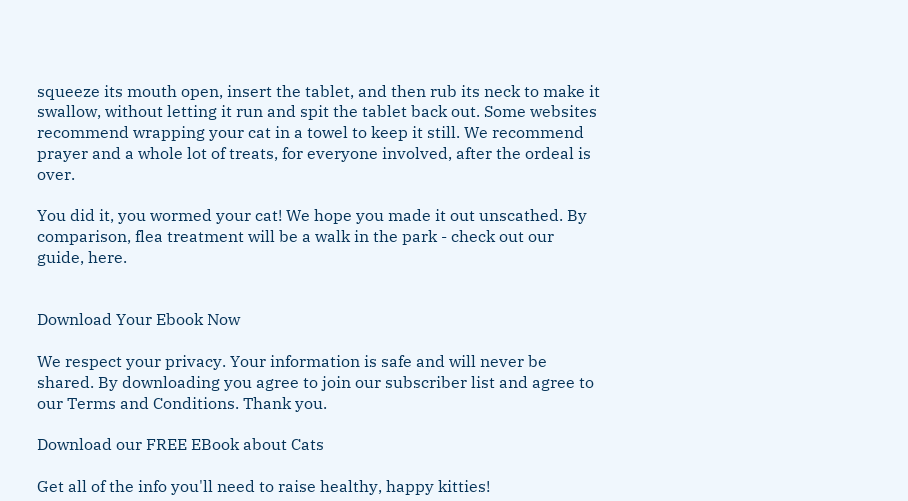squeeze its mouth open, insert the tablet, and then rub its neck to make it swallow, without letting it run and spit the tablet back out. Some websites recommend wrapping your cat in a towel to keep it still. We recommend prayer and a whole lot of treats, for everyone involved, after the ordeal is over.

You did it, you wormed your cat! We hope you made it out unscathed. By comparison, flea treatment will be a walk in the park - check out our guide, here.


Download Your Ebook Now

We respect your privacy. Your information is safe and will never be shared. By downloading you agree to join our subscriber list and agree to our Terms and Conditions. Thank you.

Download our FREE EBook about Cats

Get all of the info you'll need to raise healthy, happy kitties!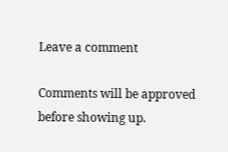Leave a comment

Comments will be approved before showing up.